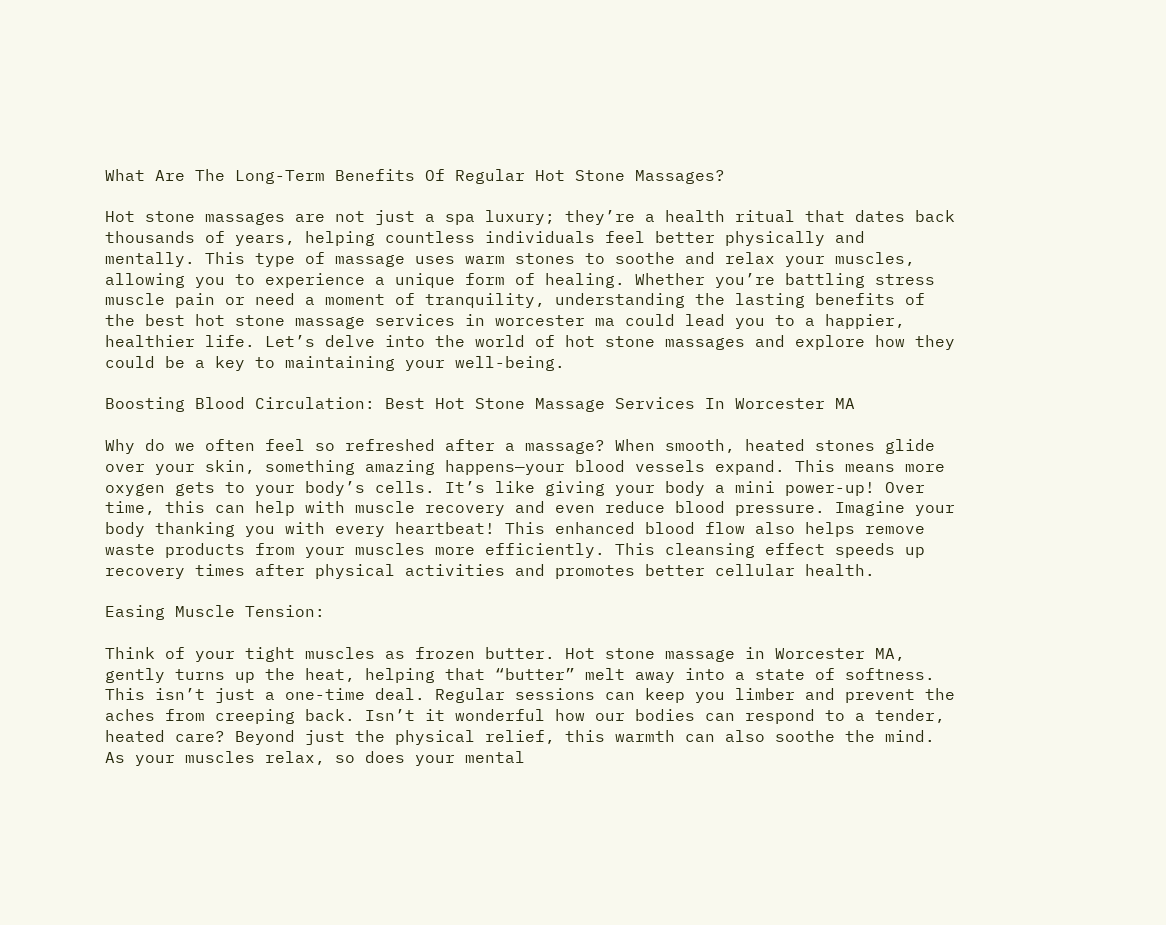What Are The Long-Term Benefits Of Regular Hot Stone Massages?

Hot stone massages are not just a spa luxury; they’re a health ritual that dates back thousands of years, helping countless individuals feel better physically and mentally. This type of massage uses warm stones to soothe and relax your muscles, allowing you to experience a unique form of healing. Whether you’re battling stress muscle pain or need a moment of tranquility, understanding the lasting benefits of the best hot stone massage services in worcester ma could lead you to a happier, healthier life. Let’s delve into the world of hot stone massages and explore how they could be a key to maintaining your well-being.

Boosting Blood Circulation: Best Hot Stone Massage Services In Worcester MA

Why do we often feel so refreshed after a massage? When smooth, heated stones glide over your skin, something amazing happens—your blood vessels expand. This means more oxygen gets to your body’s cells. It’s like giving your body a mini power-up! Over time, this can help with muscle recovery and even reduce blood pressure. Imagine your body thanking you with every heartbeat! This enhanced blood flow also helps remove waste products from your muscles more efficiently. This cleansing effect speeds up recovery times after physical activities and promotes better cellular health.

Easing Muscle Tension:

Think of your tight muscles as frozen butter. Hot stone massage in Worcester MA, gently turns up the heat, helping that “butter” melt away into a state of softness. This isn’t just a one-time deal. Regular sessions can keep you limber and prevent the aches from creeping back. Isn’t it wonderful how our bodies can respond to a tender, heated care? Beyond just the physical relief, this warmth can also soothe the mind. As your muscles relax, so does your mental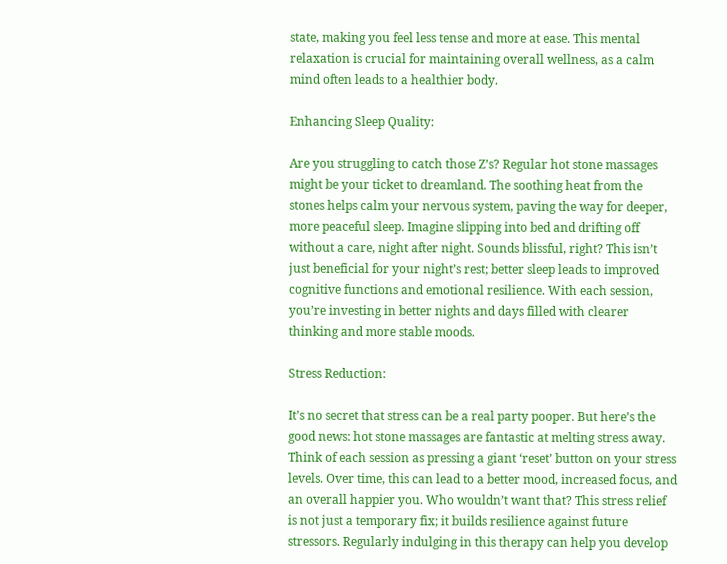state, making you feel less tense and more at ease. This mental relaxation is crucial for maintaining overall wellness, as a calm mind often leads to a healthier body.

Enhancing Sleep Quality:

Are you struggling to catch those Z’s? Regular hot stone massages might be your ticket to dreamland. The soothing heat from the stones helps calm your nervous system, paving the way for deeper, more peaceful sleep. Imagine slipping into bed and drifting off without a care, night after night. Sounds blissful, right? This isn’t just beneficial for your night’s rest; better sleep leads to improved cognitive functions and emotional resilience. With each session, you’re investing in better nights and days filled with clearer thinking and more stable moods.

Stress Reduction:

It’s no secret that stress can be a real party pooper. But here’s the good news: hot stone massages are fantastic at melting stress away. Think of each session as pressing a giant ‘reset’ button on your stress levels. Over time, this can lead to a better mood, increased focus, and an overall happier you. Who wouldn’t want that? This stress relief is not just a temporary fix; it builds resilience against future stressors. Regularly indulging in this therapy can help you develop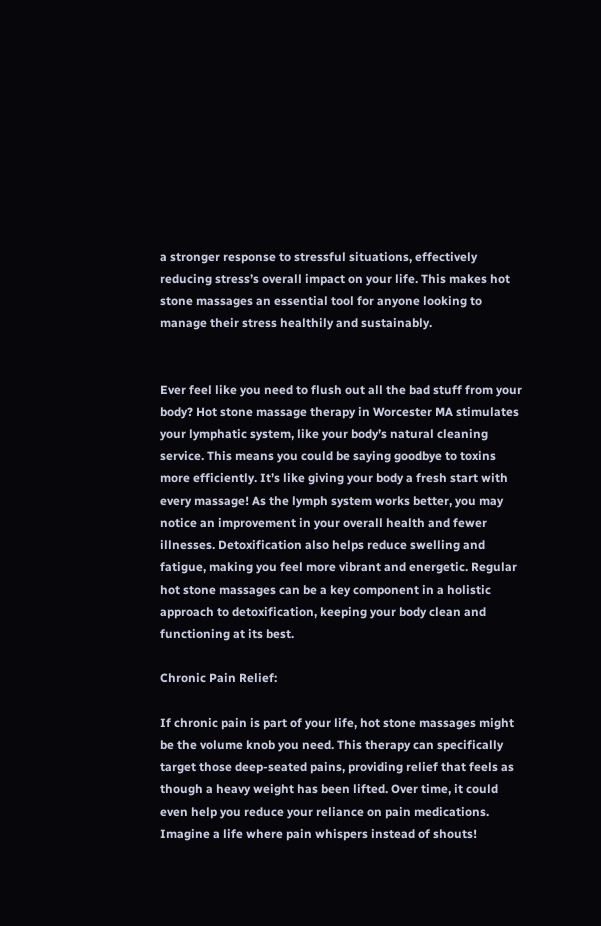a stronger response to stressful situations, effectively reducing stress’s overall impact on your life. This makes hot stone massages an essential tool for anyone looking to manage their stress healthily and sustainably.


Ever feel like you need to flush out all the bad stuff from your body? Hot stone massage therapy in Worcester MA stimulates your lymphatic system, like your body’s natural cleaning service. This means you could be saying goodbye to toxins more efficiently. It’s like giving your body a fresh start with every massage! As the lymph system works better, you may notice an improvement in your overall health and fewer illnesses. Detoxification also helps reduce swelling and fatigue, making you feel more vibrant and energetic. Regular hot stone massages can be a key component in a holistic approach to detoxification, keeping your body clean and functioning at its best.

Chronic Pain Relief:

If chronic pain is part of your life, hot stone massages might be the volume knob you need. This therapy can specifically target those deep-seated pains, providing relief that feels as though a heavy weight has been lifted. Over time, it could even help you reduce your reliance on pain medications. Imagine a life where pain whispers instead of shouts!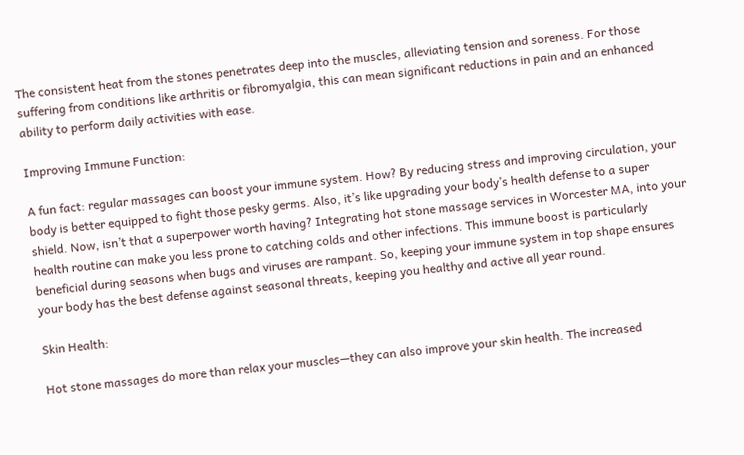The consistent heat from the stones penetrates deep into the muscles, alleviating tension and soreness. For those suffering from conditions like arthritis or fibromyalgia, this can mean significant reductions in pain and an enhanced ability to perform daily activities with ease.

Improving Immune Function:

A fun fact: regular massages can boost your immune system. How? By reducing stress and improving circulation, your body is better equipped to fight those pesky germs. Also, it’s like upgrading your body’s health defense to a super shield. Now, isn’t that a superpower worth having? Integrating hot stone massage services in Worcester MA, into your health routine can make you less prone to catching colds and other infections. This immune boost is particularly beneficial during seasons when bugs and viruses are rampant. So, keeping your immune system in top shape ensures your body has the best defense against seasonal threats, keeping you healthy and active all year round.

Skin Health:

Hot stone massages do more than relax your muscles—they can also improve your skin health. The increased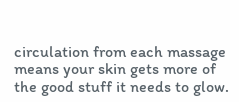circulation from each massage means your skin gets more of the good stuff it needs to glow.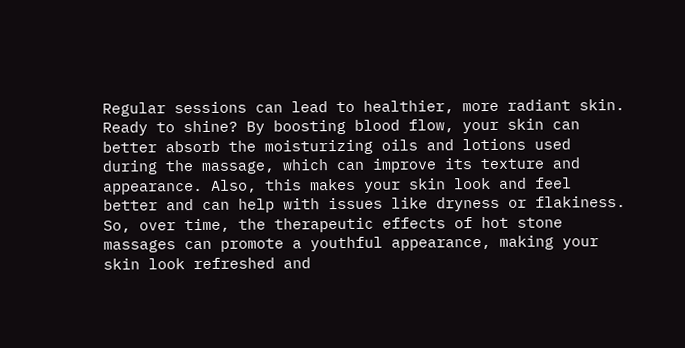Regular sessions can lead to healthier, more radiant skin. Ready to shine? By boosting blood flow, your skin can better absorb the moisturizing oils and lotions used during the massage, which can improve its texture and appearance. Also, this makes your skin look and feel better and can help with issues like dryness or flakiness. So, over time, the therapeutic effects of hot stone massages can promote a youthful appearance, making your skin look refreshed and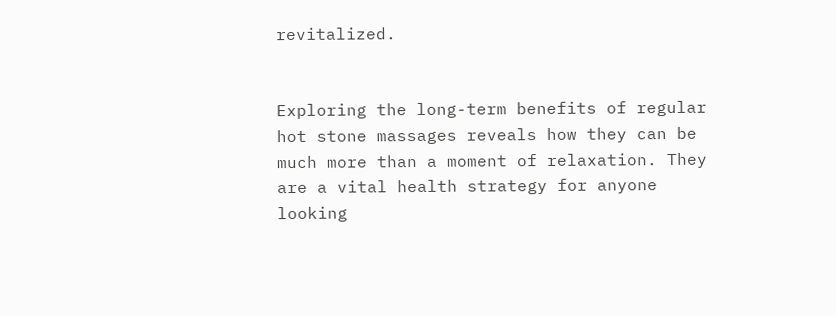revitalized.


Exploring the long-term benefits of regular hot stone massages reveals how they can be much more than a moment of relaxation. They are a vital health strategy for anyone looking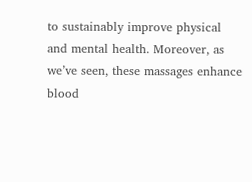to sustainably improve physical and mental health. Moreover, as we’ve seen, these massages enhance blood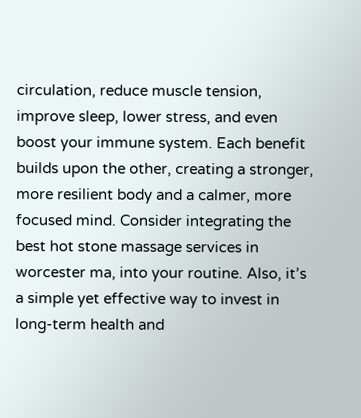circulation, reduce muscle tension, improve sleep, lower stress, and even boost your immune system. Each benefit builds upon the other, creating a stronger, more resilient body and a calmer, more focused mind. Consider integrating the best hot stone massage services in worcester ma, into your routine. Also, it’s a simple yet effective way to invest in long-term health and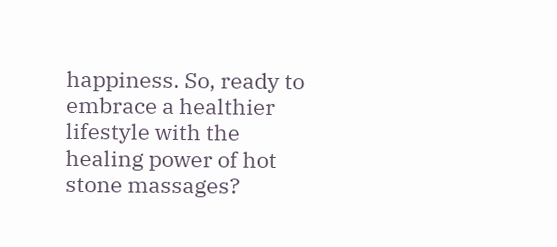happiness. So, ready to embrace a healthier lifestyle with the healing power of hot stone massages?